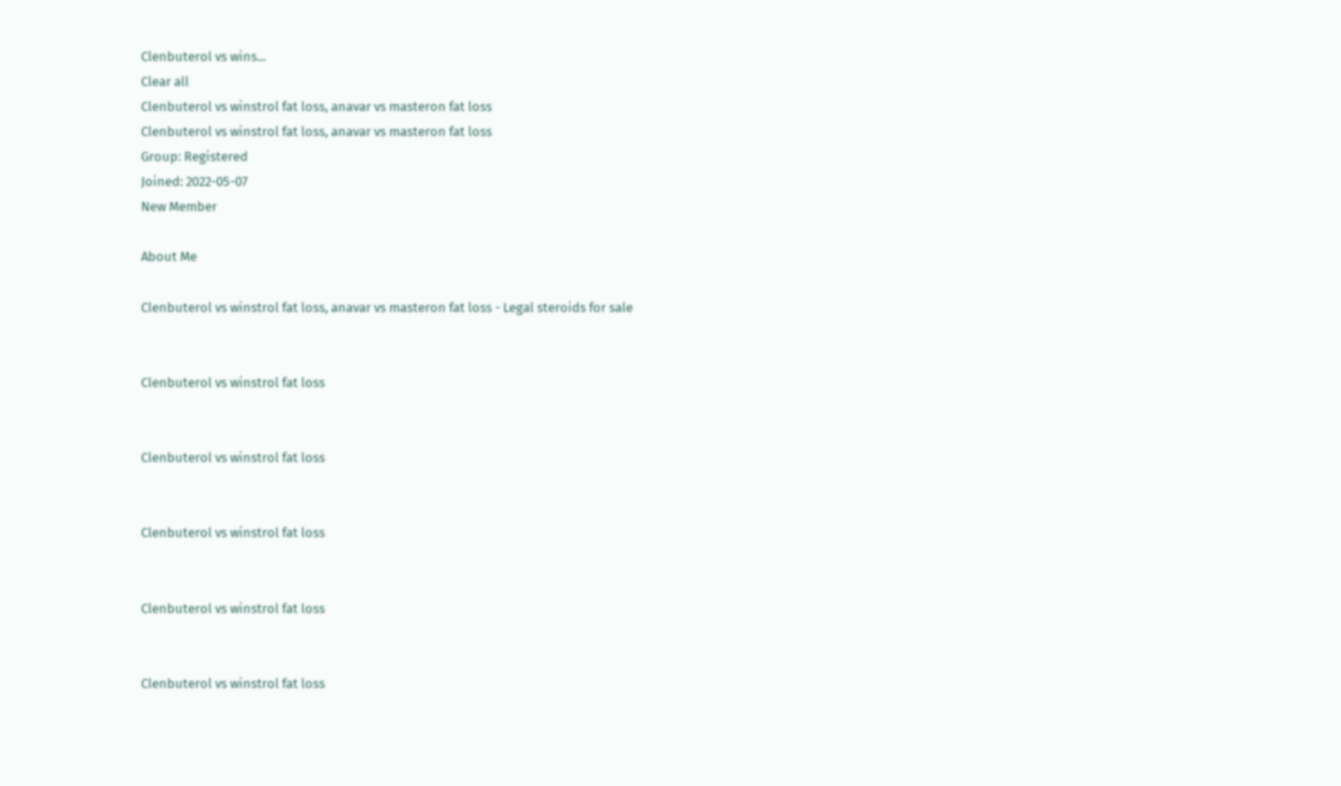Clenbuterol vs wins...
Clear all
Clenbuterol vs winstrol fat loss, anavar vs masteron fat loss
Clenbuterol vs winstrol fat loss, anavar vs masteron fat loss
Group: Registered
Joined: 2022-05-07
New Member

About Me

Clenbuterol vs winstrol fat loss, anavar vs masteron fat loss - Legal steroids for sale


Clenbuterol vs winstrol fat loss


Clenbuterol vs winstrol fat loss


Clenbuterol vs winstrol fat loss


Clenbuterol vs winstrol fat loss


Clenbuterol vs winstrol fat loss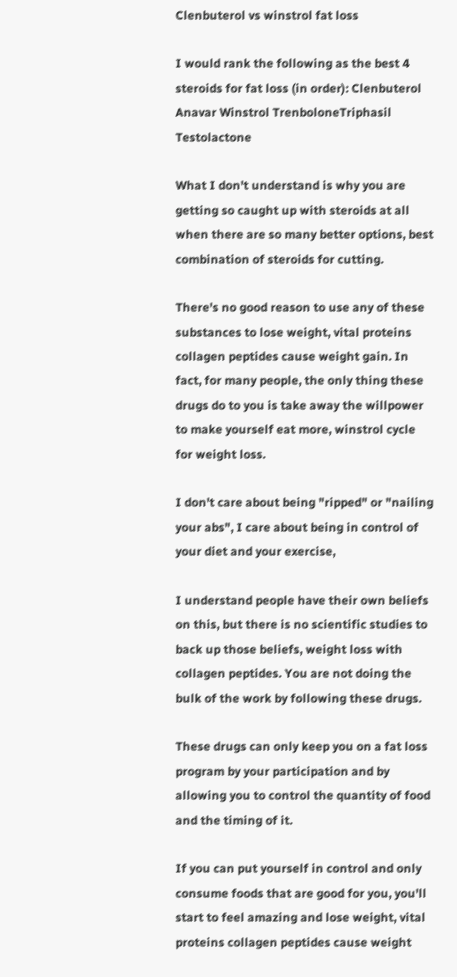Clenbuterol vs winstrol fat loss

I would rank the following as the best 4 steroids for fat loss (in order): Clenbuterol Anavar Winstrol TrenboloneTriphasil Testolactone

What I don't understand is why you are getting so caught up with steroids at all when there are so many better options, best combination of steroids for cutting.

There's no good reason to use any of these substances to lose weight, vital proteins collagen peptides cause weight gain. In fact, for many people, the only thing these drugs do to you is take away the willpower to make yourself eat more, winstrol cycle for weight loss.

I don't care about being "ripped" or "nailing your abs", I care about being in control of your diet and your exercise,

I understand people have their own beliefs on this, but there is no scientific studies to back up those beliefs, weight loss with collagen peptides. You are not doing the bulk of the work by following these drugs.

These drugs can only keep you on a fat loss program by your participation and by allowing you to control the quantity of food and the timing of it.

If you can put yourself in control and only consume foods that are good for you, you'll start to feel amazing and lose weight, vital proteins collagen peptides cause weight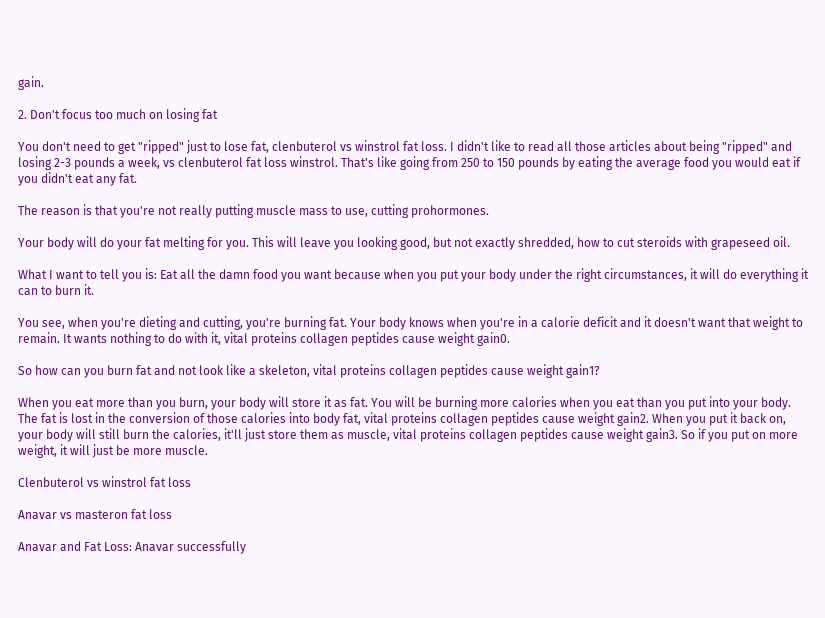gain.

2. Don't focus too much on losing fat

You don't need to get "ripped" just to lose fat, clenbuterol vs winstrol fat loss. I didn't like to read all those articles about being "ripped" and losing 2-3 pounds a week, vs clenbuterol fat loss winstrol. That's like going from 250 to 150 pounds by eating the average food you would eat if you didn't eat any fat.

The reason is that you're not really putting muscle mass to use, cutting prohormones.

Your body will do your fat melting for you. This will leave you looking good, but not exactly shredded, how to cut steroids with grapeseed oil.

What I want to tell you is: Eat all the damn food you want because when you put your body under the right circumstances, it will do everything it can to burn it.

You see, when you're dieting and cutting, you're burning fat. Your body knows when you're in a calorie deficit and it doesn't want that weight to remain. It wants nothing to do with it, vital proteins collagen peptides cause weight gain0.

So how can you burn fat and not look like a skeleton, vital proteins collagen peptides cause weight gain1?

When you eat more than you burn, your body will store it as fat. You will be burning more calories when you eat than you put into your body. The fat is lost in the conversion of those calories into body fat, vital proteins collagen peptides cause weight gain2. When you put it back on, your body will still burn the calories, it'll just store them as muscle, vital proteins collagen peptides cause weight gain3. So if you put on more weight, it will just be more muscle.

Clenbuterol vs winstrol fat loss

Anavar vs masteron fat loss

Anavar and Fat Loss: Anavar successfully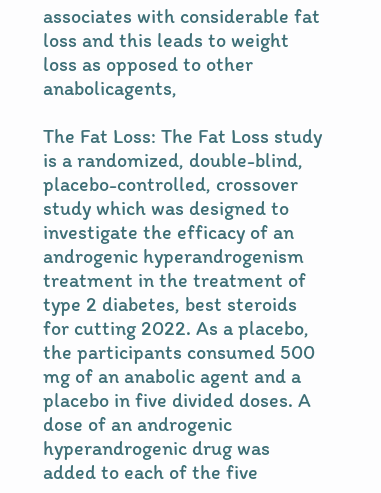associates with considerable fat loss and this leads to weight loss as opposed to other anabolicagents,

The Fat Loss: The Fat Loss study is a randomized, double-blind, placebo-controlled, crossover study which was designed to investigate the efficacy of an androgenic hyperandrogenism treatment in the treatment of type 2 diabetes, best steroids for cutting 2022. As a placebo, the participants consumed 500 mg of an anabolic agent and a placebo in five divided doses. A dose of an androgenic hyperandrogenic drug was added to each of the five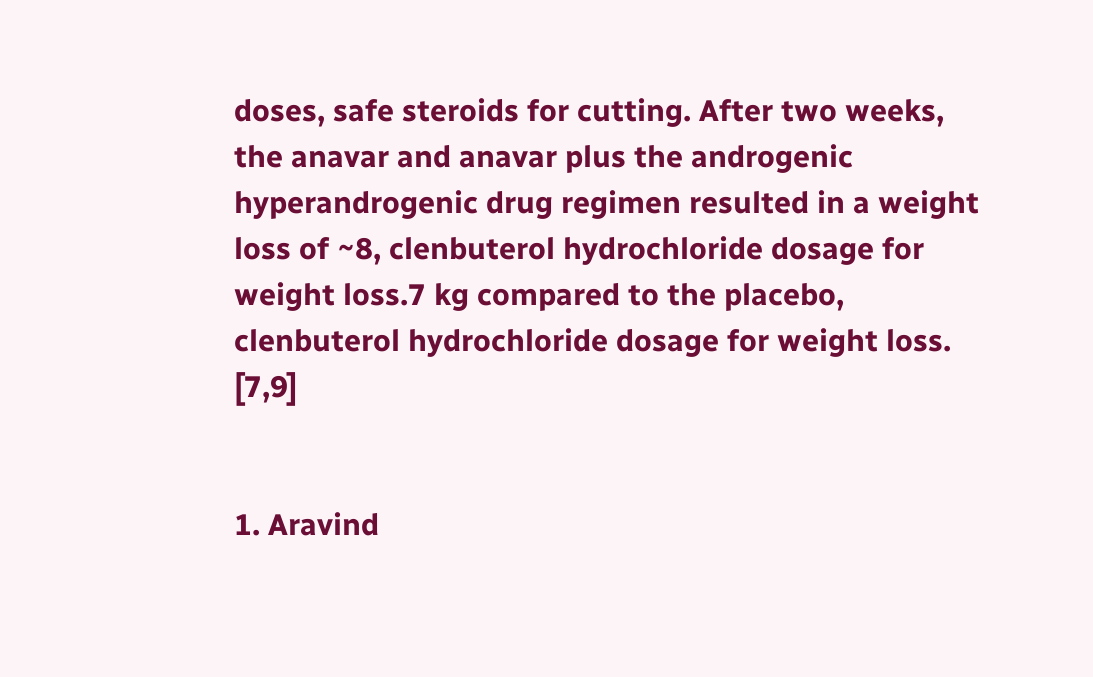doses, safe steroids for cutting. After two weeks, the anavar and anavar plus the androgenic hyperandrogenic drug regimen resulted in a weight loss of ~8, clenbuterol hydrochloride dosage for weight loss.7 kg compared to the placebo, clenbuterol hydrochloride dosage for weight loss. [7,9]


1. Aravind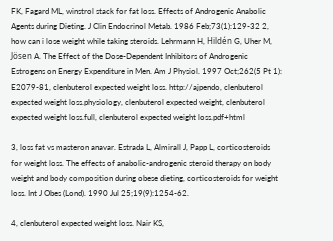FK, Fagard ML, winstrol stack for fat loss. Effects of Androgenic Anabolic Agents during Dieting. J Clin Endocrinol Metab. 1986 Feb;73(1):129-32 2, how can i lose weight while taking steroids. Lehrmann H, Hildén G, Uher M, Jösen A. The Effect of the Dose-Dependent Inhibitors of Androgenic Estrogens on Energy Expenditure in Men. Am J Physiol. 1997 Oct;262(5 Pt 1): E2079-81, clenbuterol expected weight loss. http://ajpendo, clenbuterol expected weight loss.physiology, clenbuterol expected weight, clenbuterol expected weight loss.full, clenbuterol expected weight loss.pdf+html

3, loss fat vs masteron anavar. Estrada L, Almirall J, Papp L, corticosteroids for weight loss. The effects of anabolic-androgenic steroid therapy on body weight and body composition during obese dieting, corticosteroids for weight loss. Int J Obes (Lond). 1990 Jul 25;19(9):1254-62.

4, clenbuterol expected weight loss. Nair KS,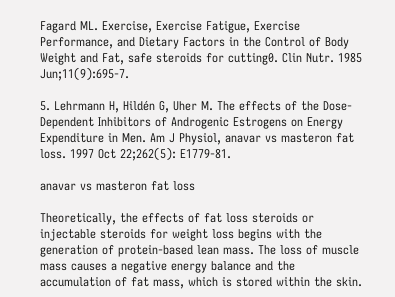Fagard ML. Exercise, Exercise Fatigue, Exercise Performance, and Dietary Factors in the Control of Body Weight and Fat, safe steroids for cutting0. Clin Nutr. 1985 Jun;11(9):695-7.

5. Lehrmann H, Hildén G, Uher M. The effects of the Dose-Dependent Inhibitors of Androgenic Estrogens on Energy Expenditure in Men. Am J Physiol, anavar vs masteron fat loss. 1997 Oct 22;262(5): E1779-81.

anavar vs masteron fat loss

Theoretically, the effects of fat loss steroids or injectable steroids for weight loss begins with the generation of protein-based lean mass. The loss of muscle mass causes a negative energy balance and the accumulation of fat mass, which is stored within the skin.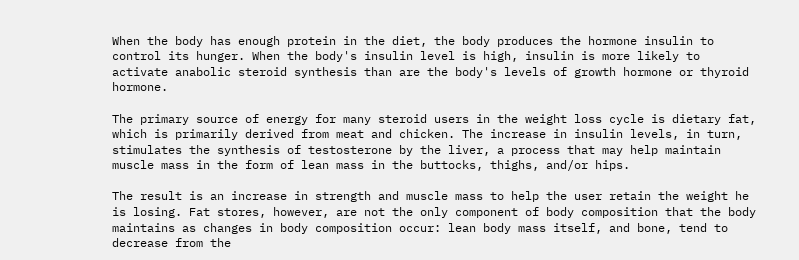When the body has enough protein in the diet, the body produces the hormone insulin to control its hunger. When the body's insulin level is high, insulin is more likely to activate anabolic steroid synthesis than are the body's levels of growth hormone or thyroid hormone.

The primary source of energy for many steroid users in the weight loss cycle is dietary fat, which is primarily derived from meat and chicken. The increase in insulin levels, in turn, stimulates the synthesis of testosterone by the liver, a process that may help maintain muscle mass in the form of lean mass in the buttocks, thighs, and/or hips.

The result is an increase in strength and muscle mass to help the user retain the weight he is losing. Fat stores, however, are not the only component of body composition that the body maintains as changes in body composition occur: lean body mass itself, and bone, tend to decrease from the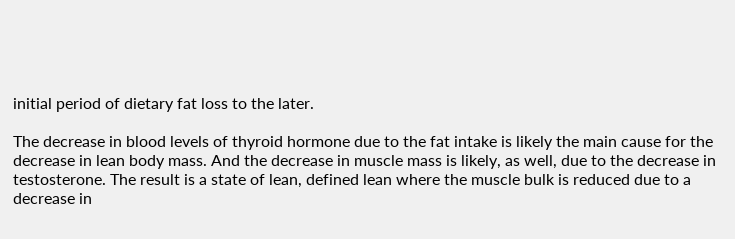initial period of dietary fat loss to the later.

The decrease in blood levels of thyroid hormone due to the fat intake is likely the main cause for the decrease in lean body mass. And the decrease in muscle mass is likely, as well, due to the decrease in testosterone. The result is a state of lean, defined lean where the muscle bulk is reduced due to a decrease in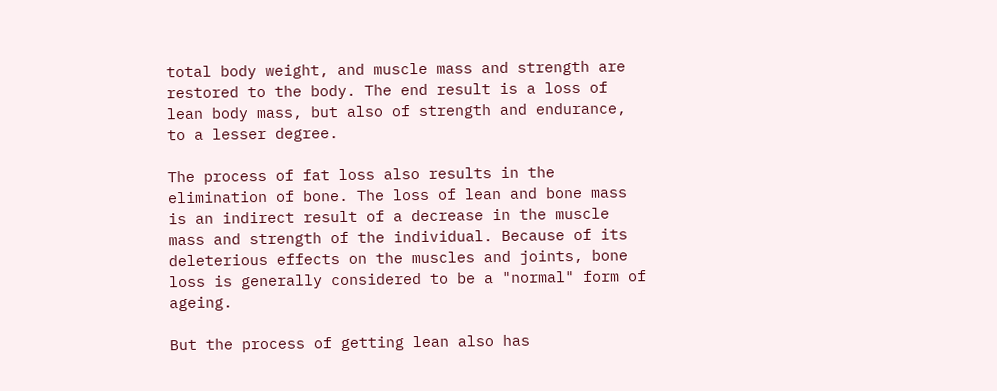total body weight, and muscle mass and strength are restored to the body. The end result is a loss of lean body mass, but also of strength and endurance, to a lesser degree.

The process of fat loss also results in the elimination of bone. The loss of lean and bone mass is an indirect result of a decrease in the muscle mass and strength of the individual. Because of its deleterious effects on the muscles and joints, bone loss is generally considered to be a "normal" form of ageing.

But the process of getting lean also has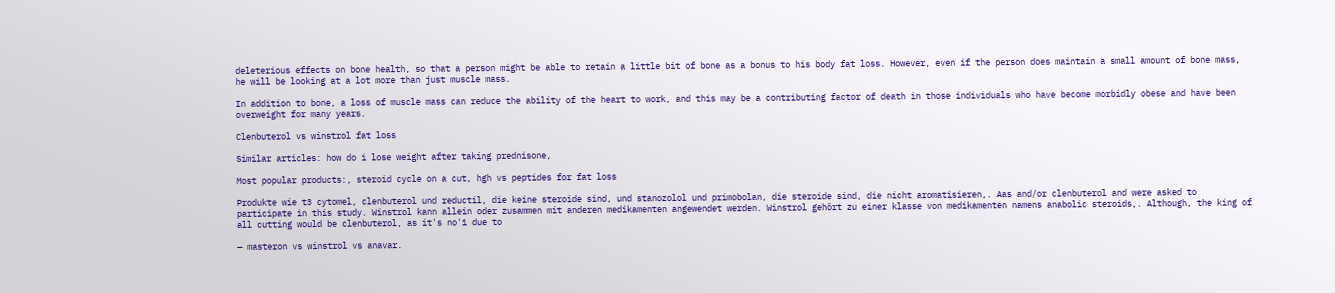deleterious effects on bone health, so that a person might be able to retain a little bit of bone as a bonus to his body fat loss. However, even if the person does maintain a small amount of bone mass, he will be looking at a lot more than just muscle mass.

In addition to bone, a loss of muscle mass can reduce the ability of the heart to work, and this may be a contributing factor of death in those individuals who have become morbidly obese and have been overweight for many years.

Clenbuterol vs winstrol fat loss

Similar articles: how do i lose weight after taking prednisone,

Most popular products:, steroid cycle on a cut, hgh vs peptides for fat loss

Produkte wie t3 cytomel, clenbuterol und reductil, die keine steroide sind, und stanozolol und primobolan, die steroide sind, die nicht aromatisieren,. Aas and/or clenbuterol and were asked to participate in this study. Winstrol kann allein oder zusammen mit anderen medikamenten angewendet werden. Winstrol gehört zu einer klasse von medikamenten namens anabolic steroids,. Although, the king of all cutting would be clenbuterol, as it's no'1 due to

— masteron vs winstrol vs anavar.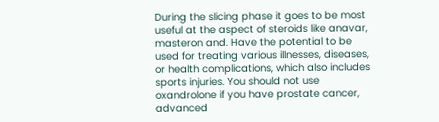During the slicing phase it goes to be most useful at the aspect of steroids like anavar, masteron and. Have the potential to be used for treating various illnesses, diseases, or health complications, which also includes sports injuries. You should not use oxandrolone if you have prostate cancer, advanced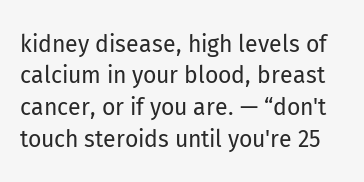kidney disease, high levels of calcium in your blood, breast cancer, or if you are. — “don't touch steroids until you're 25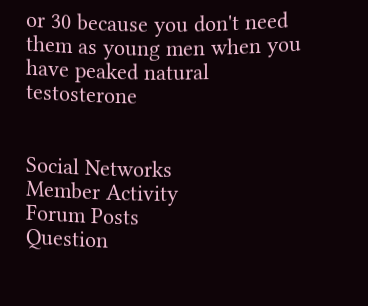or 30 because you don't need them as young men when you have peaked natural testosterone


Social Networks
Member Activity
Forum Posts
Question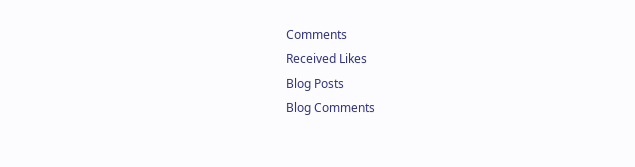Comments
Received Likes
Blog Posts
Blog Comments